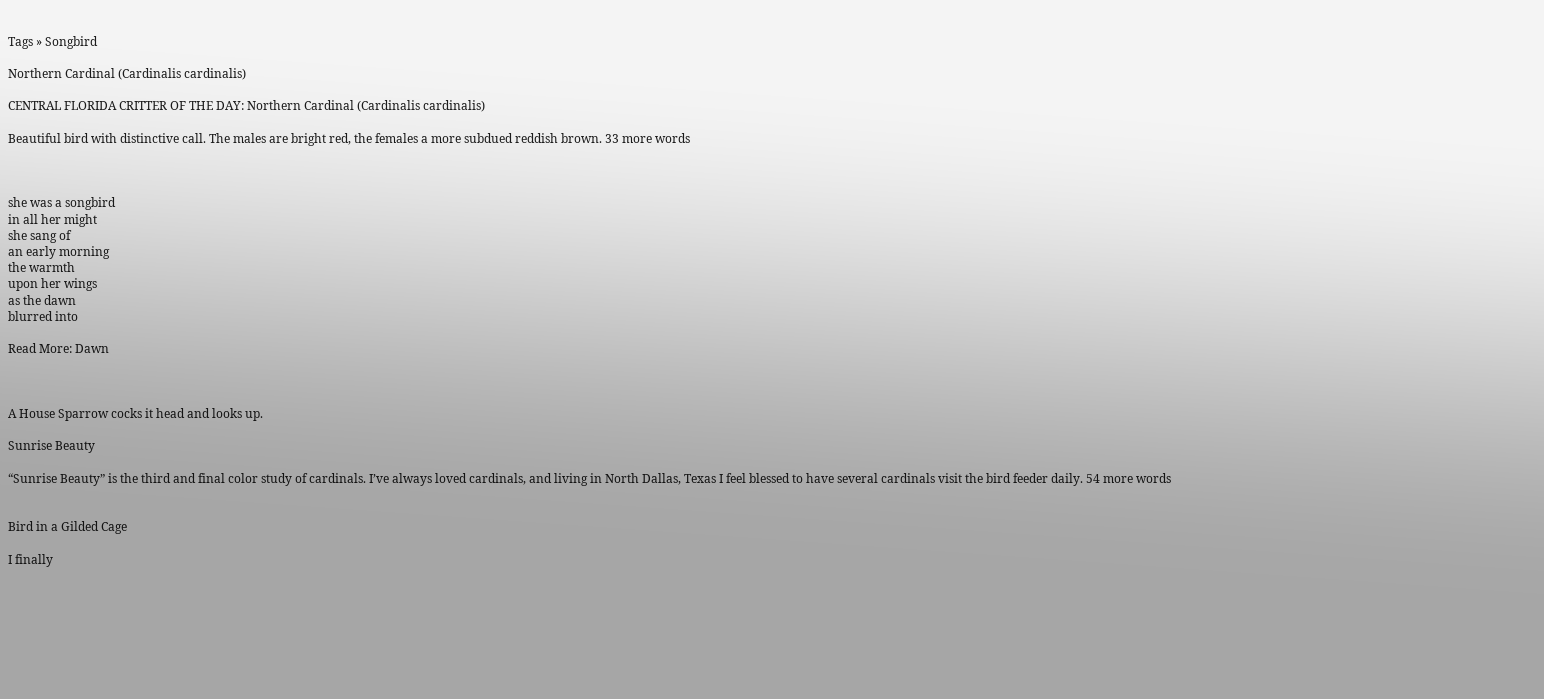Tags » Songbird

Northern Cardinal (Cardinalis cardinalis)

CENTRAL FLORIDA CRITTER OF THE DAY: Northern Cardinal (Cardinalis cardinalis)

Beautiful bird with distinctive call. The males are bright red, the females a more subdued reddish brown. 33 more words



she was a songbird
in all her might
she sang of
an early morning
the warmth
upon her wings
as the dawn
blurred into

Read More: Dawn



A House Sparrow cocks it head and looks up.

Sunrise Beauty

“Sunrise Beauty” is the third and final color study of cardinals. I’ve always loved cardinals, and living in North Dallas, Texas I feel blessed to have several cardinals visit the bird feeder daily. 54 more words


Bird in a Gilded Cage

I finally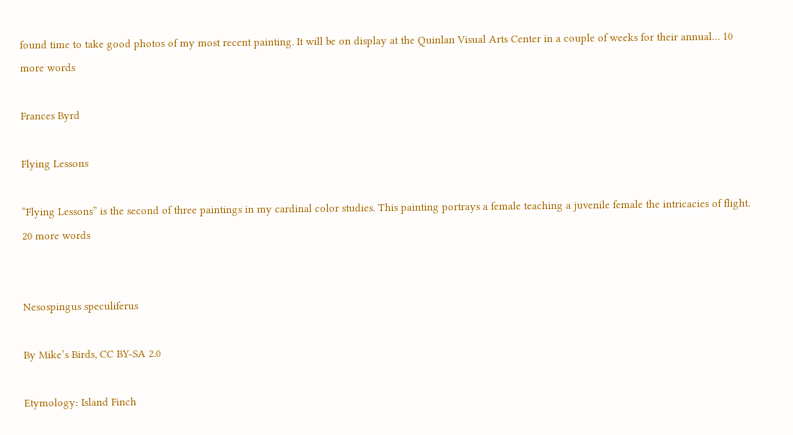found time to take good photos of my most recent painting. It will be on display at the Quinlan Visual Arts Center in a couple of weeks for their annual… 10 more words

Frances Byrd

Flying Lessons

“Flying Lessons” is the second of three paintings in my cardinal color studies. This painting portrays a female teaching a juvenile female the intricacies of flight. 20 more words


Nesospingus speculiferus

By Mike’s Birds, CC BY-SA 2.0

Etymology: Island Finch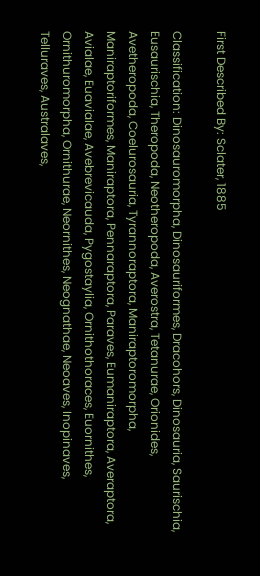First Described By: Sclater, 1885

Classification: Dinosauromorpha, Dinosauriformes, Dracohors, Dinosauria, Saurischia, Eusaurischia, Theropoda, Neotheropoda, Averostra, Tetanurae, Orionides, Avetheropoda, Coelurosauria, Tyrannoraptora, Maniraptoromorpha, Maniraptoriformes, Maniraptora, Pennaraptora, Paraves, Eumaniraptora, Averaptora, Avialae, Euavialae, Avebrevicauda, Pygostaylia, Ornithothoraces, Euornithes, Ornithuromorpha, Ornithurae, Neornithes, Neognathae, Neoaves, Inopinaves, Telluraves, Australaves,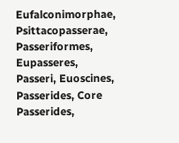Eufalconimorphae, Psittacopasserae, Passeriformes, Eupasseres, Passeri, Euoscines, Passerides, Core Passerides,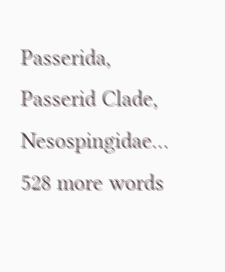Passerida, Passerid Clade, Nesospingidae… 528 more words